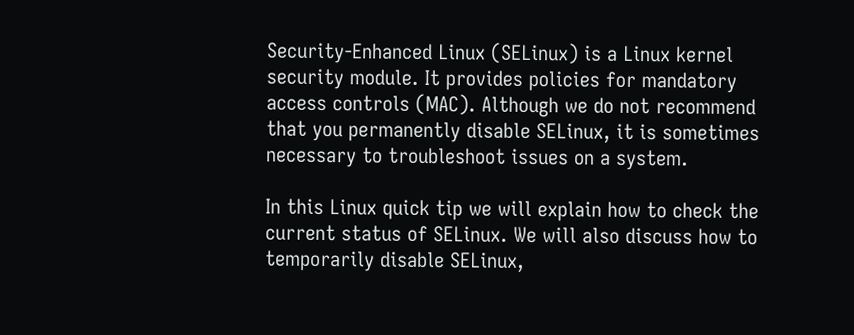Security-Enhanced Linux (SELinux) is a Linux kernel security module. It provides policies for mandatory access controls (MAC). Although we do not recommend that you permanently disable SELinux, it is sometimes necessary to troubleshoot issues on a system.

In this Linux quick tip we will explain how to check the current status of SELinux. We will also discuss how to temporarily disable SELinux,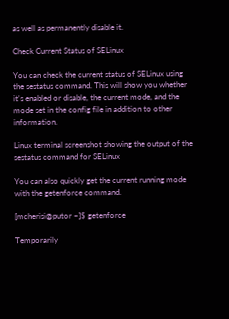as well as permanently disable it.

Check Current Status of SELinux

You can check the current status of SELinux using the sestatus command. This will show you whether it's enabled or disable, the current mode, and the mode set in the config file in addition to other information.

Linux terminal screenshot showing the output of the sestatus command for SELinux

You can also quickly get the current running mode with the getenforce command.

[mcherisi@putor ~]$ getenforce

Temporarily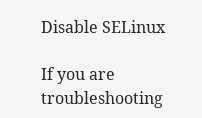Disable SELinux

If you are troubleshooting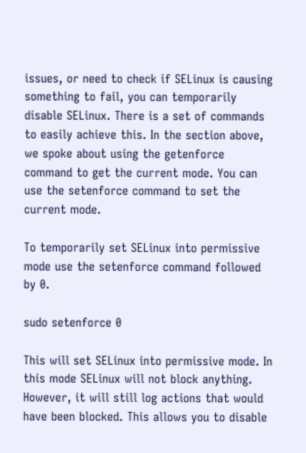issues, or need to check if SELinux is causing something to fail, you can temporarily disable SELinux. There is a set of commands to easily achieve this. In the section above, we spoke about using the getenforce command to get the current mode. You can use the setenforce command to set the current mode.

To temporarily set SELinux into permissive mode use the setenforce command followed by 0.

sudo setenforce 0

This will set SELinux into permissive mode. In this mode SELinux will not block anything. However, it will still log actions that would have been blocked. This allows you to disable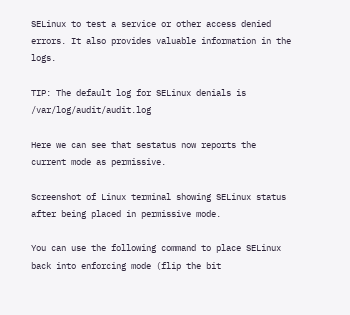SELinux to test a service or other access denied errors. It also provides valuable information in the logs.

TIP: The default log for SELinux denials is /var/log/audit/audit.log

Here we can see that sestatus now reports the current mode as permissive.

Screenshot of Linux terminal showing SELinux status after being placed in permissive mode.

You can use the following command to place SELinux back into enforcing mode (flip the bit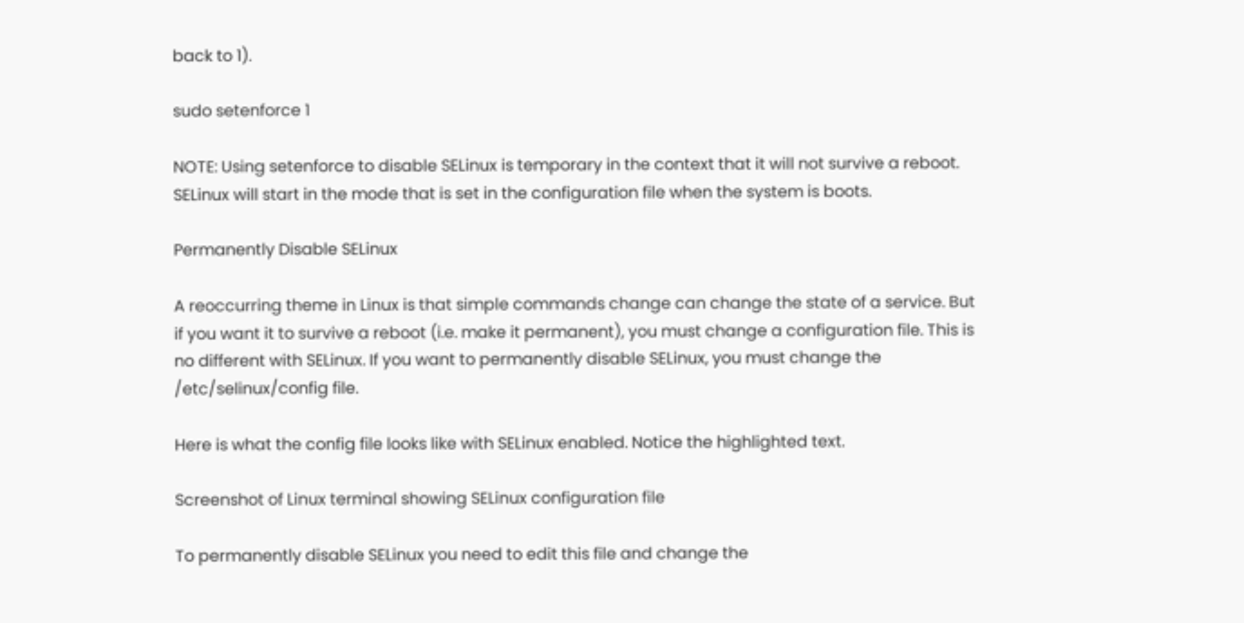back to 1).

sudo setenforce 1

NOTE: Using setenforce to disable SELinux is temporary in the context that it will not survive a reboot. SELinux will start in the mode that is set in the configuration file when the system is boots.

Permanently Disable SELinux

A reoccurring theme in Linux is that simple commands change can change the state of a service. But if you want it to survive a reboot (i.e. make it permanent), you must change a configuration file. This is no different with SELinux. If you want to permanently disable SELinux, you must change the /etc/selinux/config file.

Here is what the config file looks like with SELinux enabled. Notice the highlighted text.

Screenshot of Linux terminal showing SELinux configuration file

To permanently disable SELinux you need to edit this file and change the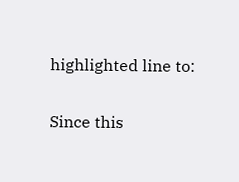highlighted line to:


Since this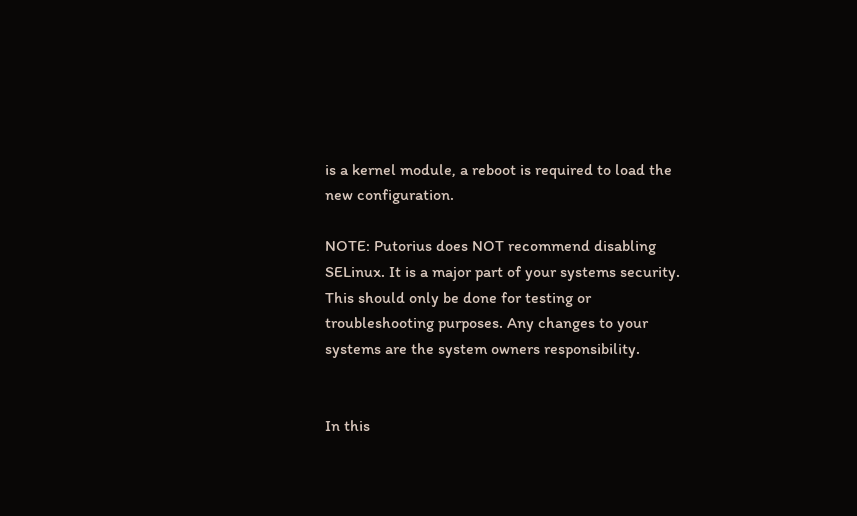is a kernel module, a reboot is required to load the new configuration.

NOTE: Putorius does NOT recommend disabling SELinux. It is a major part of your systems security. This should only be done for testing or troubleshooting purposes. Any changes to your systems are the system owners responsibility.


In this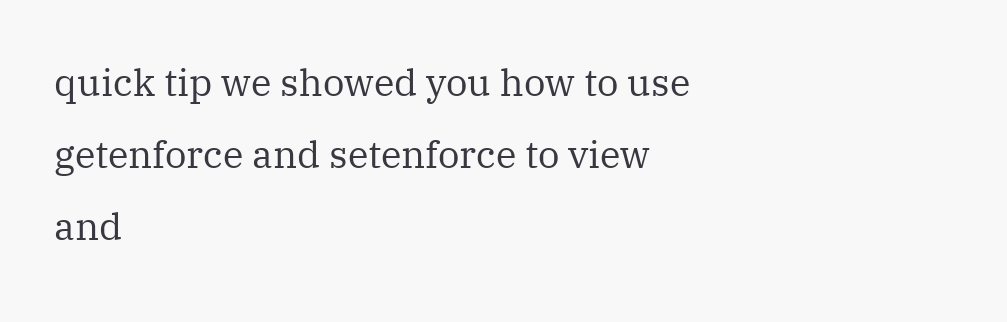quick tip we showed you how to use getenforce and setenforce to view and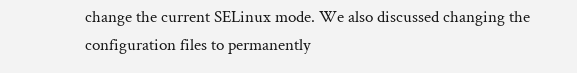change the current SELinux mode. We also discussed changing the configuration files to permanently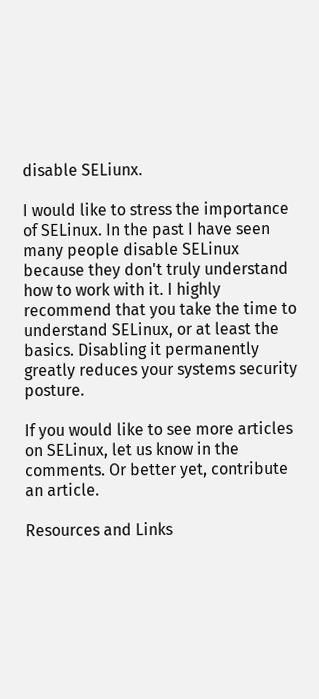disable SELiunx.

I would like to stress the importance of SELinux. In the past I have seen many people disable SELinux because they don't truly understand how to work with it. I highly recommend that you take the time to understand SELinux, or at least the basics. Disabling it permanently greatly reduces your systems security posture.

If you would like to see more articles on SELinux, let us know in the comments. Or better yet, contribute an article.

Resources and Links